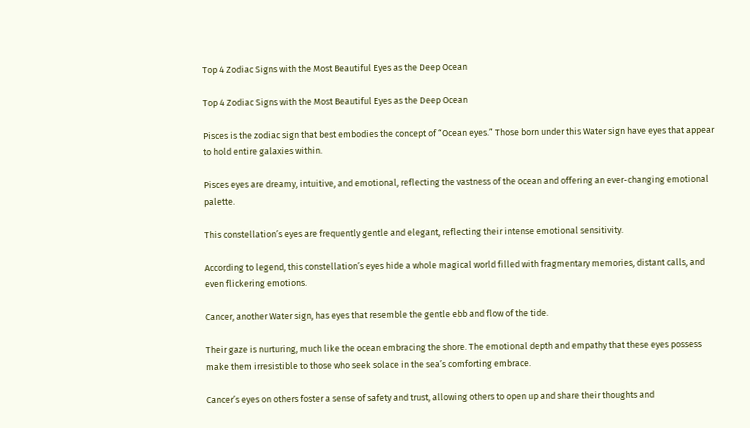Top 4 Zodiac Signs with the Most Beautiful Eyes as the Deep Ocean

Top 4 Zodiac Signs with the Most Beautiful Eyes as the Deep Ocean

Pisces is the zodiac sign that best embodies the concept of “Ocean eyes.” Those born under this Water sign have eyes that appear to hold entire galaxies within.

Pisces eyes are dreamy, intuitive, and emotional, reflecting the vastness of the ocean and offering an ever-changing emotional palette.

This constellation’s eyes are frequently gentle and elegant, reflecting their intense emotional sensitivity.

According to legend, this constellation’s eyes hide a whole magical world filled with fragmentary memories, distant calls, and even flickering emotions.

Cancer, another Water sign, has eyes that resemble the gentle ebb and flow of the tide.

Their gaze is nurturing, much like the ocean embracing the shore. The emotional depth and empathy that these eyes possess make them irresistible to those who seek solace in the sea’s comforting embrace.

Cancer’s eyes on others foster a sense of safety and trust, allowing others to open up and share their thoughts and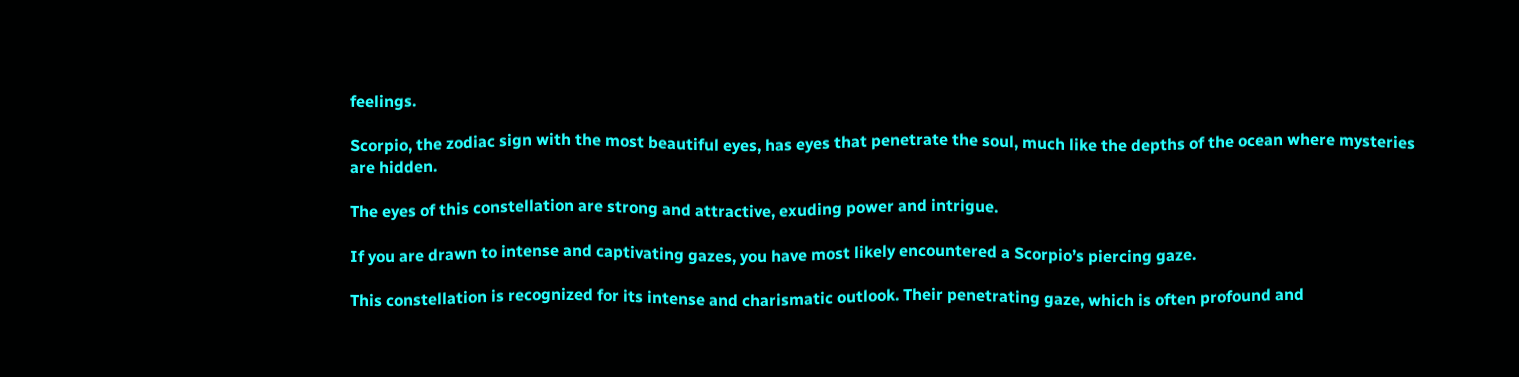feelings.

Scorpio, the zodiac sign with the most beautiful eyes, has eyes that penetrate the soul, much like the depths of the ocean where mysteries are hidden.

The eyes of this constellation are strong and attractive, exuding power and intrigue.

If you are drawn to intense and captivating gazes, you have most likely encountered a Scorpio’s piercing gaze.

This constellation is recognized for its intense and charismatic outlook. Their penetrating gaze, which is often profound and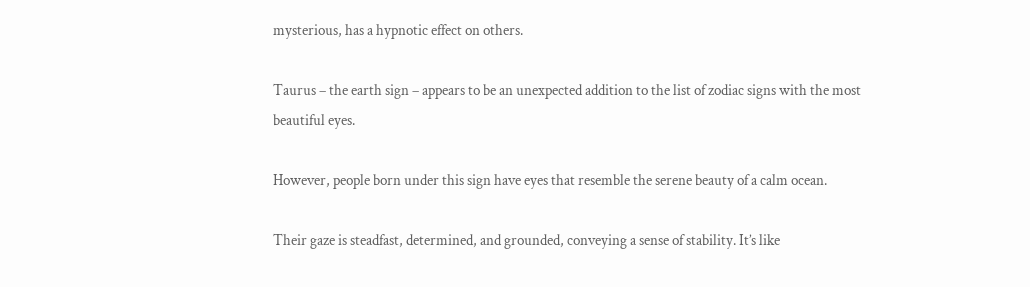mysterious, has a hypnotic effect on others.

Taurus – the earth sign – appears to be an unexpected addition to the list of zodiac signs with the most beautiful eyes.

However, people born under this sign have eyes that resemble the serene beauty of a calm ocean.

Their gaze is steadfast, determined, and grounded, conveying a sense of stability. It’s like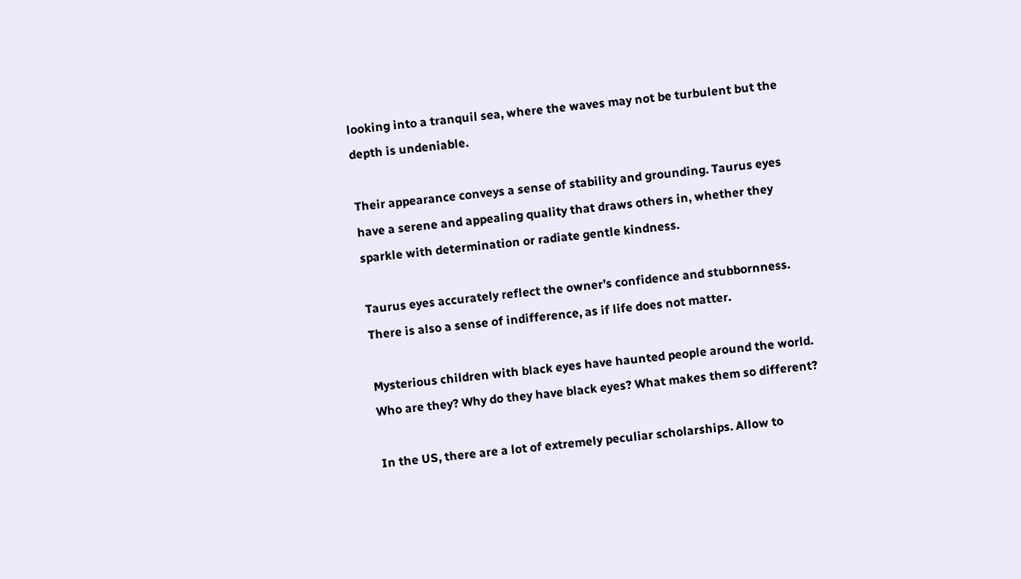looking into a tranquil sea, where the waves may not be turbulent but the depth is undeniable.

Their appearance conveys a sense of stability and grounding. Taurus eyes have a serene and appealing quality that draws others in, whether they sparkle with determination or radiate gentle kindness.

Taurus eyes accurately reflect the owner’s confidence and stubbornness. There is also a sense of indifference, as if life does not matter.

Mysterious children with black eyes have haunted people around the world. Who are they? Why do they have black eyes? What makes them so different?

In the US, there are a lot of extremely peculiar scholarships. Allow to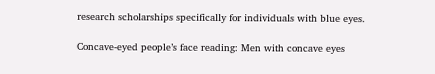research scholarships specifically for individuals with blue eyes.

Concave-eyed people’s face reading: Men with concave eyes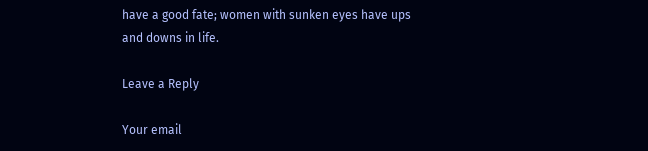have a good fate; women with sunken eyes have ups and downs in life.

Leave a Reply

Your email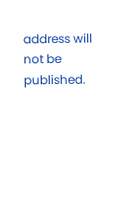address will not be published.